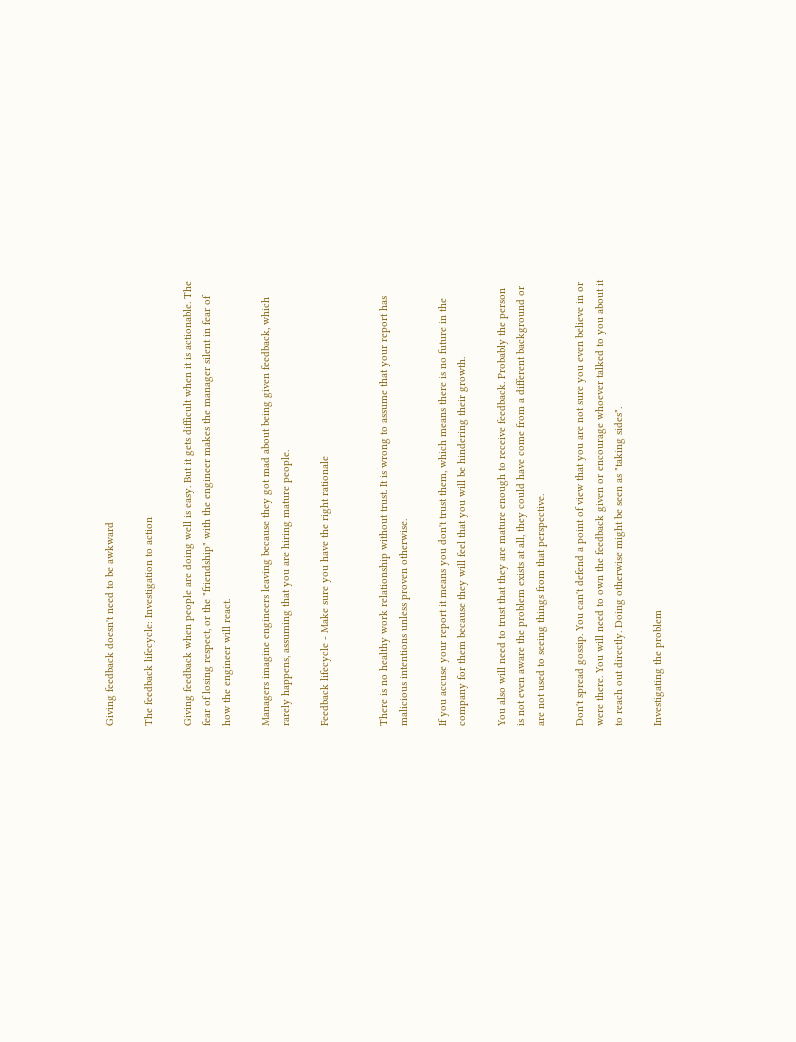Giving feedback doesn't need to be awkward

The feedback lifecycle: Investigation to action

Giving feedback when people are doing well is easy. But it gets difficult when it is actionable. The fear of losing respect, or the "friendship" with the engineer makes the manager silent in fear of how the engineer will react.

Managers imagine engineers leaving because they got mad about being given feedback, which rarely happens, assuming that you are hiring mature people.

Feedback lifecycle - Make sure you have the right rationale


There is no healthy work relationship without trust. It is wrong to assume that your report has malicious intentions unless proven otherwise.

If you accuse your report it means you don't trust them, which means there is no future in the company for them because they will feel that you will be hindering their growth.

You also will need to trust that they are mature enough to receive feedback. Probably the person is not even aware the problem exists at all, they could have come from a different background or are not used to seeing things from that perspective.

Don't spread gossip. You can't defend a point of view that you are not sure you even believe in or were there. You will need to own the feedback given or encourage whoever talked to you about it to reach out directly. Doing otherwise might be seen as "taking sides".

Investigating the problem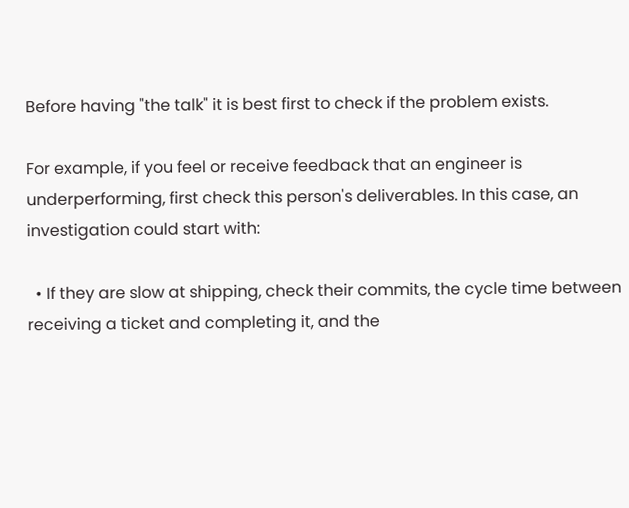Before having "the talk" it is best first to check if the problem exists.

For example, if you feel or receive feedback that an engineer is underperforming, first check this person's deliverables. In this case, an investigation could start with:

  • If they are slow at shipping, check their commits, the cycle time between receiving a ticket and completing it, and the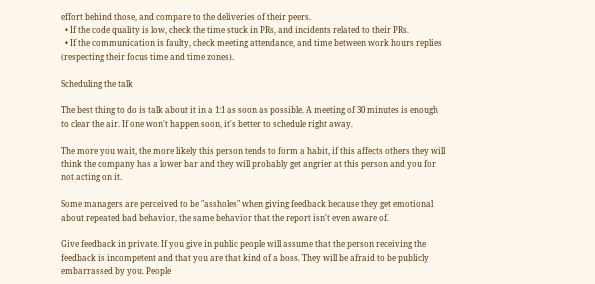effort behind those, and compare to the deliveries of their peers.
  • If the code quality is low, check the time stuck in PRs, and incidents related to their PRs.
  • If the communication is faulty, check meeting attendance, and time between work hours replies (respecting their focus time and time zones).

Scheduling the talk

The best thing to do is talk about it in a 1:1 as soon as possible. A meeting of 30 minutes is enough to clear the air. If one won't happen soon, it's better to schedule right away.

The more you wait, the more likely this person tends to form a habit, if this affects others they will think the company has a lower bar and they will probably get angrier at this person and you for not acting on it.

Some managers are perceived to be "assholes" when giving feedback because they get emotional about repeated bad behavior, the same behavior that the report isn't even aware of.

Give feedback in private. If you give in public people will assume that the person receiving the feedback is incompetent and that you are that kind of a boss. They will be afraid to be publicly embarrassed by you. People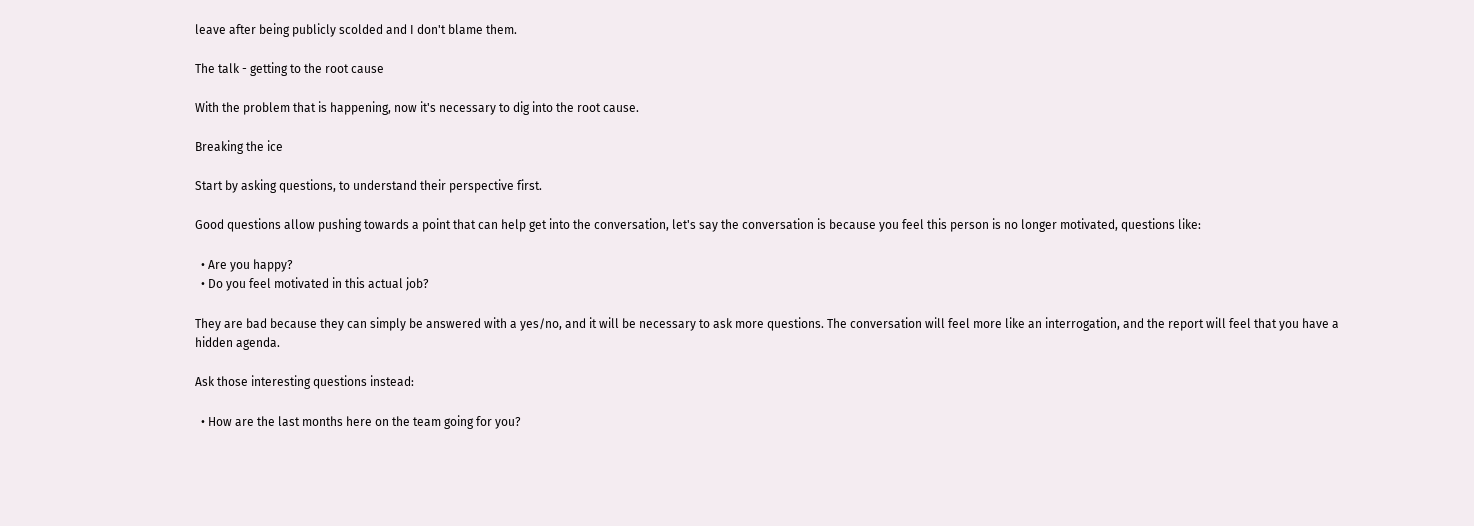leave after being publicly scolded and I don't blame them.

The talk - getting to the root cause

With the problem that is happening, now it's necessary to dig into the root cause.

Breaking the ice

Start by asking questions, to understand their perspective first.

Good questions allow pushing towards a point that can help get into the conversation, let's say the conversation is because you feel this person is no longer motivated, questions like:

  • Are you happy?
  • Do you feel motivated in this actual job?

They are bad because they can simply be answered with a yes/no, and it will be necessary to ask more questions. The conversation will feel more like an interrogation, and the report will feel that you have a hidden agenda.

Ask those interesting questions instead:

  • How are the last months here on the team going for you?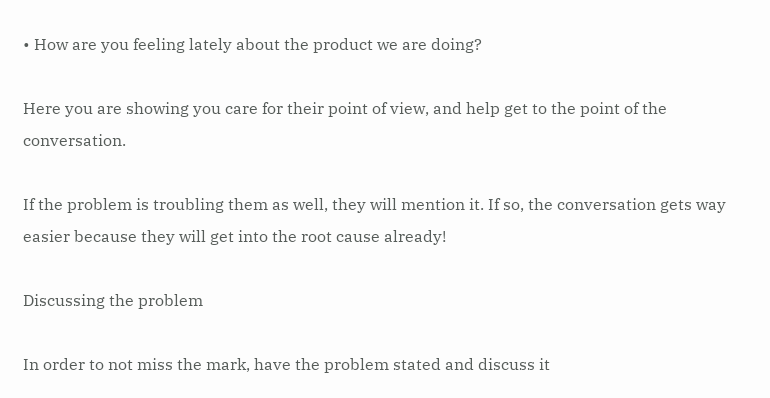• How are you feeling lately about the product we are doing?

Here you are showing you care for their point of view, and help get to the point of the conversation.

If the problem is troubling them as well, they will mention it. If so, the conversation gets way easier because they will get into the root cause already!

Discussing the problem

In order to not miss the mark, have the problem stated and discuss it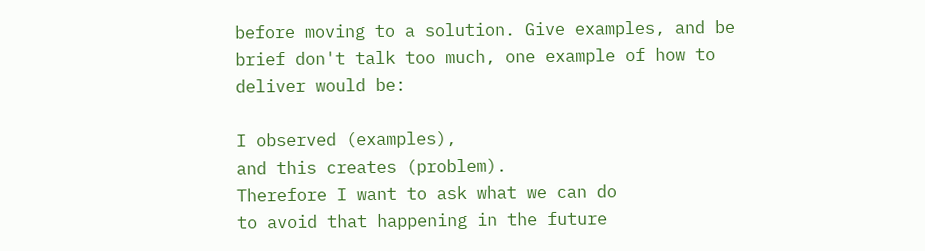before moving to a solution. Give examples, and be brief don't talk too much, one example of how to deliver would be:

I observed (examples),
and this creates (problem).
Therefore I want to ask what we can do
to avoid that happening in the future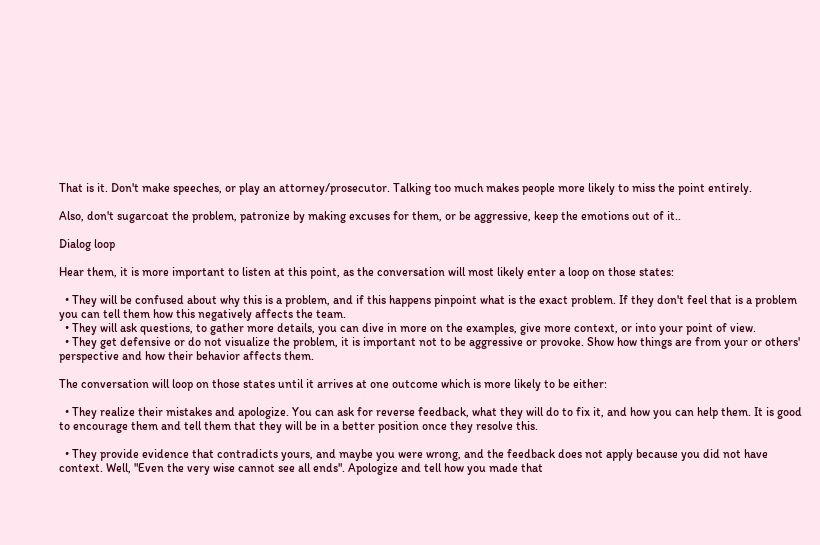That is it. Don't make speeches, or play an attorney/prosecutor. Talking too much makes people more likely to miss the point entirely.

Also, don't sugarcoat the problem, patronize by making excuses for them, or be aggressive, keep the emotions out of it..

Dialog loop

Hear them, it is more important to listen at this point, as the conversation will most likely enter a loop on those states:

  • They will be confused about why this is a problem, and if this happens pinpoint what is the exact problem. If they don't feel that is a problem you can tell them how this negatively affects the team.
  • They will ask questions, to gather more details, you can dive in more on the examples, give more context, or into your point of view.
  • They get defensive or do not visualize the problem, it is important not to be aggressive or provoke. Show how things are from your or others' perspective and how their behavior affects them.

The conversation will loop on those states until it arrives at one outcome which is more likely to be either:

  • They realize their mistakes and apologize. You can ask for reverse feedback, what they will do to fix it, and how you can help them. It is good to encourage them and tell them that they will be in a better position once they resolve this.

  • They provide evidence that contradicts yours, and maybe you were wrong, and the feedback does not apply because you did not have context. Well, "Even the very wise cannot see all ends". Apologize and tell how you made that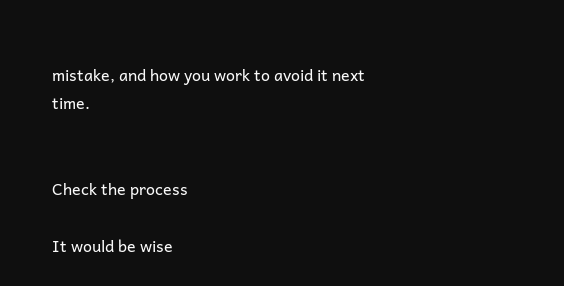mistake, and how you work to avoid it next time.


Check the process

It would be wise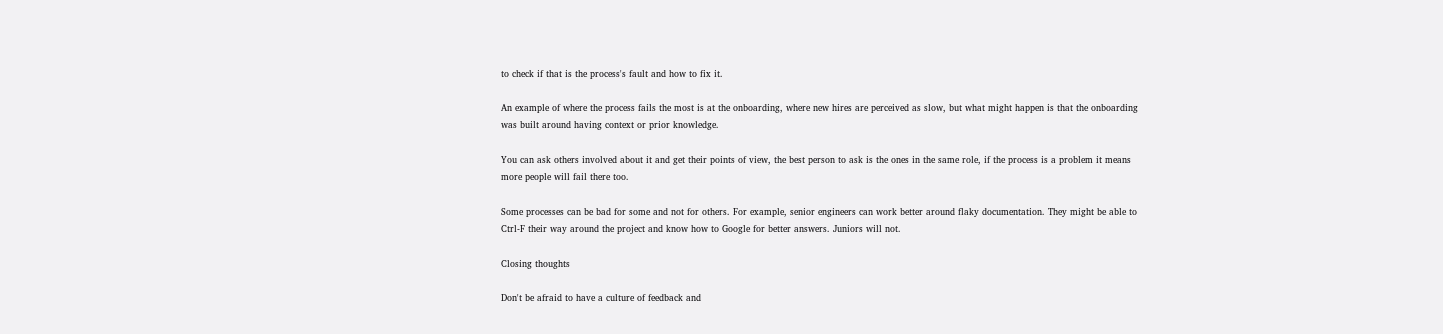to check if that is the process's fault and how to fix it.

An example of where the process fails the most is at the onboarding, where new hires are perceived as slow, but what might happen is that the onboarding was built around having context or prior knowledge.

You can ask others involved about it and get their points of view, the best person to ask is the ones in the same role, if the process is a problem it means more people will fail there too.

Some processes can be bad for some and not for others. For example, senior engineers can work better around flaky documentation. They might be able to Ctrl-F their way around the project and know how to Google for better answers. Juniors will not.

Closing thoughts

Don't be afraid to have a culture of feedback and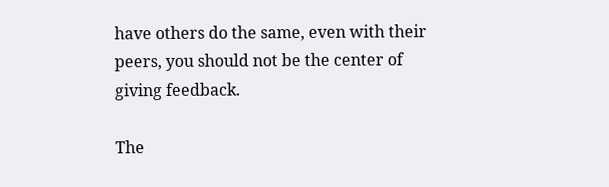have others do the same, even with their peers, you should not be the center of giving feedback.

The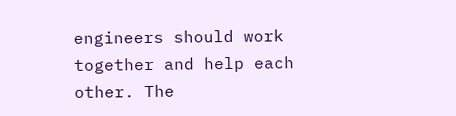engineers should work together and help each other. The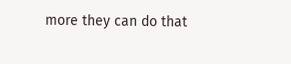more they can do that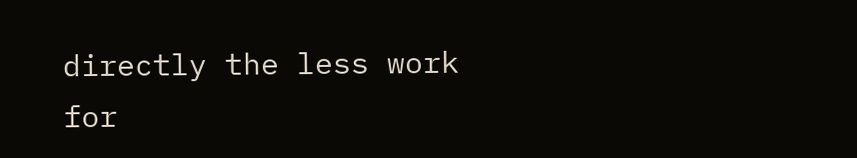directly the less work for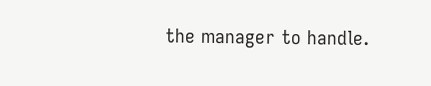the manager to handle.